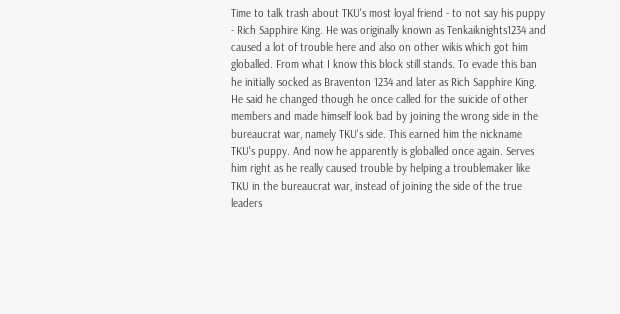Time to talk trash about TKU's most loyal friend - to not say his puppy - Rich Sapphire King. He was originally known as Tenkaiknights1234 and caused a lot of trouble here and also on other wikis which got him globalled. From what I know this block still stands. To evade this ban he initially socked as Braventon 1234 and later as Rich Sapphire King. He said he changed though he once called for the suicide of other members and made himself look bad by joining the wrong side in the bureaucrat war, namely TKU's side. This earned him the nickname TKU's puppy. And now he apparently is globalled once again. Serves him right as he really caused trouble by helping a troublemaker like TKU in the bureaucrat war, instead of joining the side of the true leaders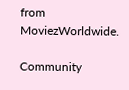from MoviezWorldwide.

Community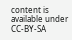content is available under CC-BY-SA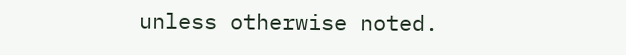unless otherwise noted.